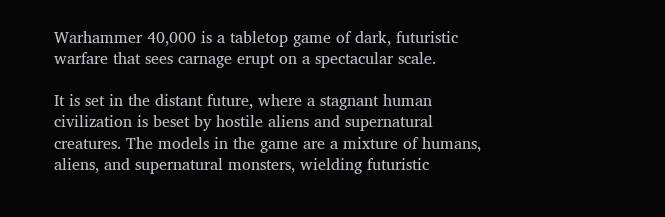Warhammer 40,000 is a tabletop game of dark, futuristic warfare that sees carnage erupt on a spectacular scale.

It is set in the distant future, where a stagnant human civilization is beset by hostile aliens and supernatural creatures. The models in the game are a mixture of humans, aliens, and supernatural monsters, wielding futuristic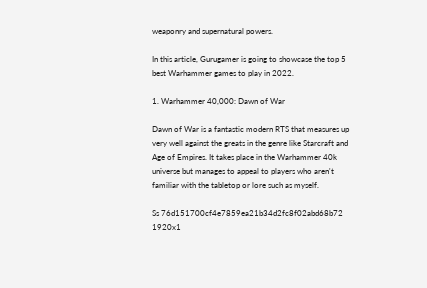weaponry and supernatural powers.

In this article, Gurugamer is going to showcase the top 5 best Warhammer games to play in 2022.

1. Warhammer 40,000: Dawn of War

Dawn of War is a fantastic modern RTS that measures up very well against the greats in the genre like Starcraft and Age of Empires. It takes place in the Warhammer 40k universe but manages to appeal to players who aren't familiar with the tabletop or lore such as myself.

Ss 76d151700cf4e7859ea21b34d2fc8f02abd68b72 1920x1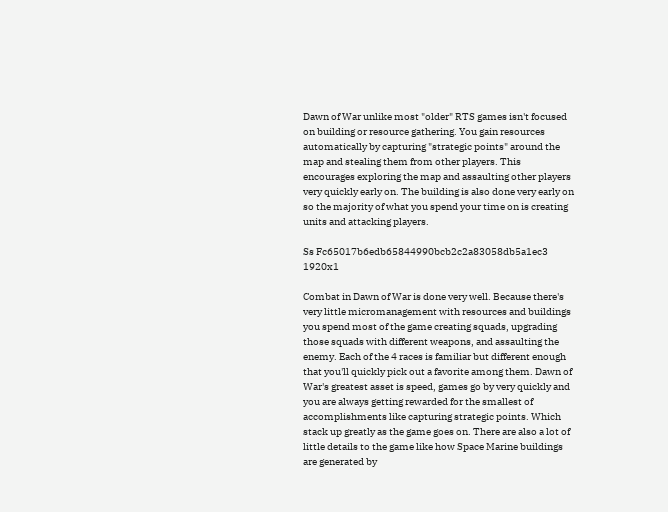Dawn of War unlike most "older" RTS games isn't focused on building or resource gathering. You gain resources automatically by capturing "strategic points" around the map and stealing them from other players. This encourages exploring the map and assaulting other players very quickly early on. The building is also done very early on so the majority of what you spend your time on is creating units and attacking players.

Ss Fc65017b6edb65844990bcb2c2a83058db5a1ec3 1920x1

Combat in Dawn of War is done very well. Because there's very little micromanagement with resources and buildings you spend most of the game creating squads, upgrading those squads with different weapons, and assaulting the enemy. Each of the 4 races is familiar but different enough that you'll quickly pick out a favorite among them. Dawn of War's greatest asset is speed, games go by very quickly and you are always getting rewarded for the smallest of accomplishments like capturing strategic points. Which stack up greatly as the game goes on. There are also a lot of little details to the game like how Space Marine buildings are generated by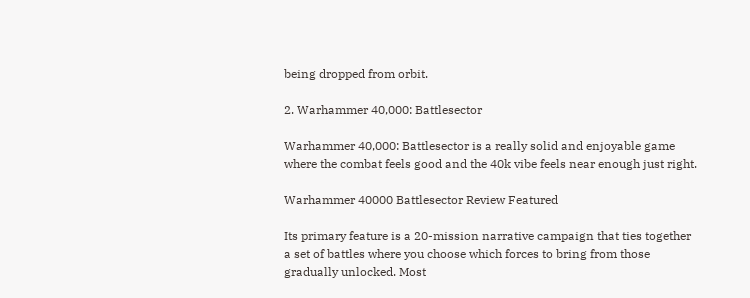being dropped from orbit.

2. Warhammer 40,000: Battlesector

Warhammer 40,000: Battlesector is a really solid and enjoyable game where the combat feels good and the 40k vibe feels near enough just right.

Warhammer 40000 Battlesector Review Featured

Its primary feature is a 20-mission narrative campaign that ties together a set of battles where you choose which forces to bring from those gradually unlocked. Most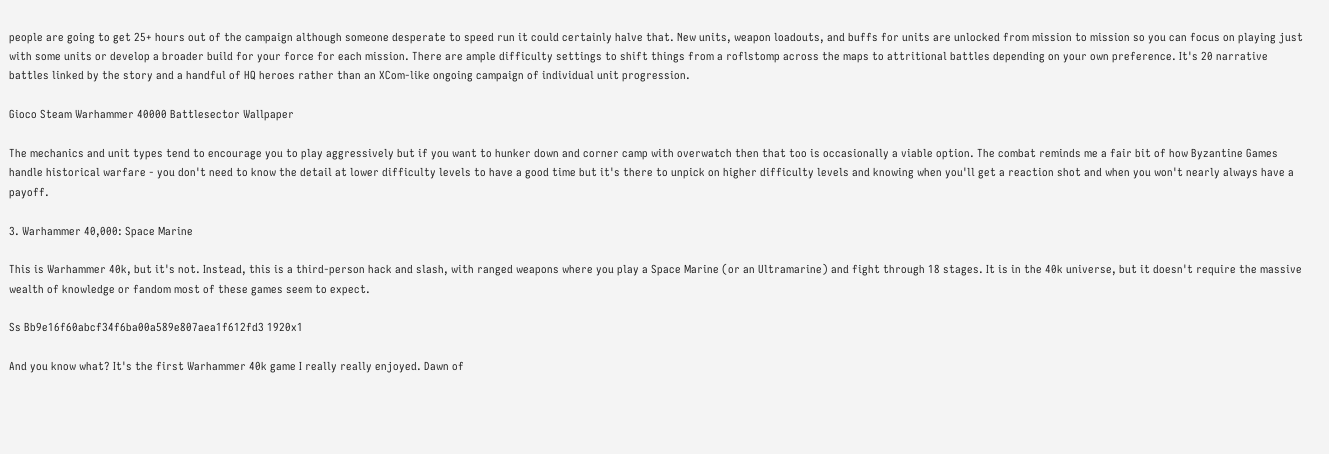people are going to get 25+ hours out of the campaign although someone desperate to speed run it could certainly halve that. New units, weapon loadouts, and buffs for units are unlocked from mission to mission so you can focus on playing just with some units or develop a broader build for your force for each mission. There are ample difficulty settings to shift things from a roflstomp across the maps to attritional battles depending on your own preference. It's 20 narrative battles linked by the story and a handful of HQ heroes rather than an XCom-like ongoing campaign of individual unit progression.

Gioco Steam Warhammer 40000 Battlesector Wallpaper

The mechanics and unit types tend to encourage you to play aggressively but if you want to hunker down and corner camp with overwatch then that too is occasionally a viable option. The combat reminds me a fair bit of how Byzantine Games handle historical warfare - you don't need to know the detail at lower difficulty levels to have a good time but it's there to unpick on higher difficulty levels and knowing when you'll get a reaction shot and when you won't nearly always have a payoff.

3. Warhammer 40,000: Space Marine

This is Warhammer 40k, but it's not. Instead, this is a third-person hack and slash, with ranged weapons where you play a Space Marine (or an Ultramarine) and fight through 18 stages. It is in the 40k universe, but it doesn't require the massive wealth of knowledge or fandom most of these games seem to expect.

Ss Bb9e16f60abcf34f6ba00a589e807aea1f612fd3 1920x1

And you know what? It's the first Warhammer 40k game I really really enjoyed. Dawn of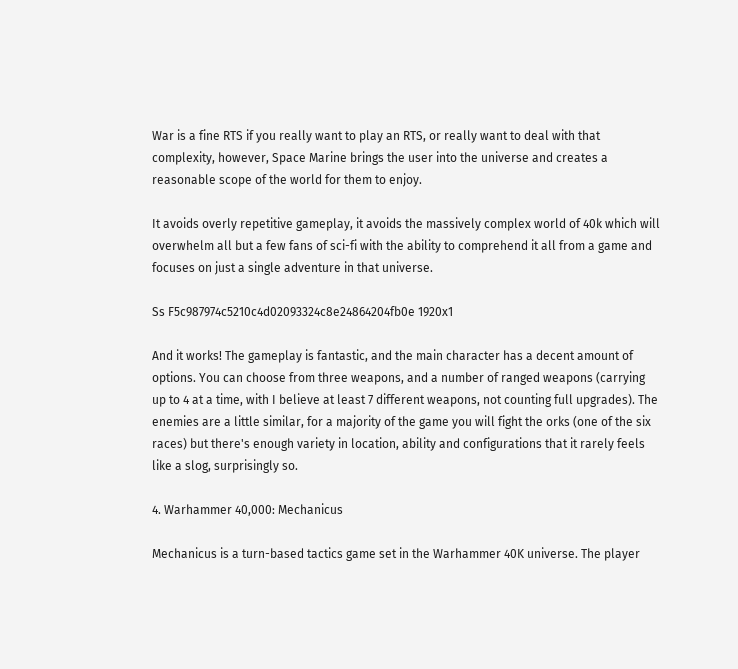War is a fine RTS if you really want to play an RTS, or really want to deal with that complexity, however, Space Marine brings the user into the universe and creates a reasonable scope of the world for them to enjoy.

It avoids overly repetitive gameplay, it avoids the massively complex world of 40k which will overwhelm all but a few fans of sci-fi with the ability to comprehend it all from a game and focuses on just a single adventure in that universe.

Ss F5c987974c5210c4d02093324c8e24864204fb0e 1920x1

And it works! The gameplay is fantastic, and the main character has a decent amount of options. You can choose from three weapons, and a number of ranged weapons (carrying up to 4 at a time, with I believe at least 7 different weapons, not counting full upgrades). The enemies are a little similar, for a majority of the game you will fight the orks (one of the six races) but there's enough variety in location, ability and configurations that it rarely feels like a slog, surprisingly so.

4. Warhammer 40,000: Mechanicus

Mechanicus is a turn-based tactics game set in the Warhammer 40K universe. The player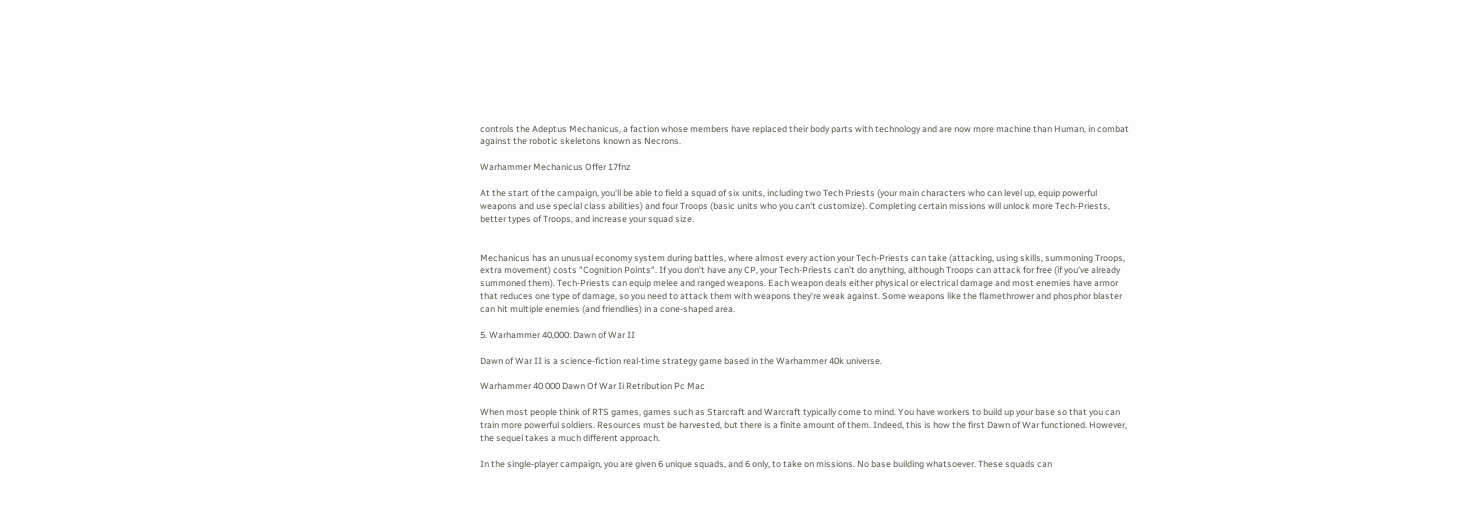controls the Adeptus Mechanicus, a faction whose members have replaced their body parts with technology and are now more machine than Human, in combat against the robotic skeletons known as Necrons.

Warhammer Mechanicus Offer 17fnz

At the start of the campaign, you'll be able to field a squad of six units, including two Tech Priests (your main characters who can level up, equip powerful weapons and use special class abilities) and four Troops (basic units who you can't customize). Completing certain missions will unlock more Tech-Priests, better types of Troops, and increase your squad size.


Mechanicus has an unusual economy system during battles, where almost every action your Tech-Priests can take (attacking, using skills, summoning Troops, extra movement) costs "Cognition Points". If you don't have any CP, your Tech-Priests can't do anything, although Troops can attack for free (if you’ve already summoned them). Tech-Priests can equip melee and ranged weapons. Each weapon deals either physical or electrical damage and most enemies have armor that reduces one type of damage, so you need to attack them with weapons they're weak against. Some weapons like the flamethrower and phosphor blaster can hit multiple enemies (and friendlies) in a cone-shaped area.

5. Warhammer 40,000: Dawn of War II

Dawn of War II is a science-fiction real-time strategy game based in the Warhammer 40k universe.

Warhammer 40 000 Dawn Of War Ii Retribution Pc Mac

When most people think of RTS games, games such as Starcraft and Warcraft typically come to mind. You have workers to build up your base so that you can train more powerful soldiers. Resources must be harvested, but there is a finite amount of them. Indeed, this is how the first Dawn of War functioned. However, the sequel takes a much different approach.

In the single-player campaign, you are given 6 unique squads, and 6 only, to take on missions. No base building whatsoever. These squads can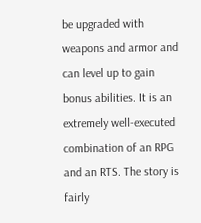be upgraded with weapons and armor and can level up to gain bonus abilities. It is an extremely well-executed combination of an RPG and an RTS. The story is fairly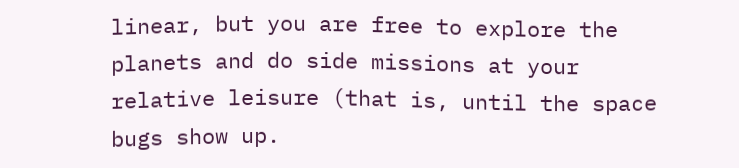linear, but you are free to explore the planets and do side missions at your relative leisure (that is, until the space bugs show up.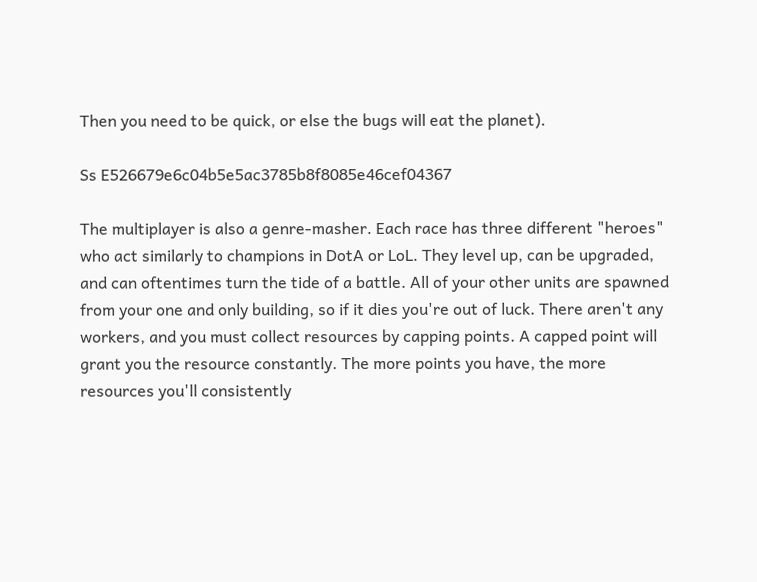Then you need to be quick, or else the bugs will eat the planet).

Ss E526679e6c04b5e5ac3785b8f8085e46cef04367

The multiplayer is also a genre-masher. Each race has three different "heroes" who act similarly to champions in DotA or LoL. They level up, can be upgraded, and can oftentimes turn the tide of a battle. All of your other units are spawned from your one and only building, so if it dies you're out of luck. There aren't any workers, and you must collect resources by capping points. A capped point will grant you the resource constantly. The more points you have, the more resources you'll consistently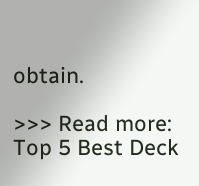obtain.

>>> Read more: Top 5 Best Deck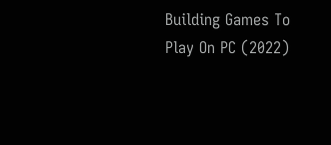Building Games To Play On PC (2022)